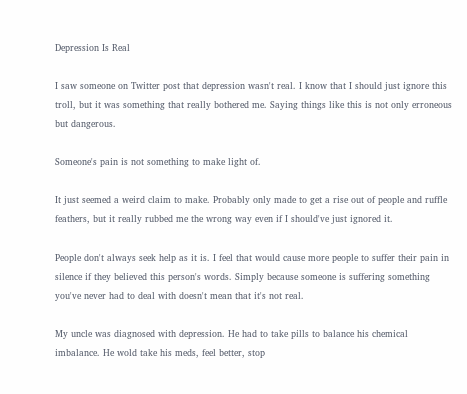Depression Is Real

I saw someone on Twitter post that depression wasn't real. I know that I should just ignore this troll, but it was something that really bothered me. Saying things like this is not only erroneous but dangerous.

Someone's pain is not something to make light of.

It just seemed a weird claim to make. Probably only made to get a rise out of people and ruffle feathers, but it really rubbed me the wrong way even if I should've just ignored it.

People don't always seek help as it is. I feel that would cause more people to suffer their pain in silence if they believed this person's words. Simply because someone is suffering something you've never had to deal with doesn't mean that it's not real.

My uncle was diagnosed with depression. He had to take pills to balance his chemical imbalance. He wold take his meds, feel better, stop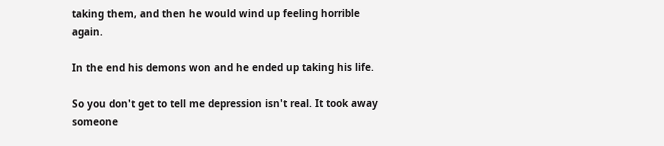taking them, and then he would wind up feeling horrible again.

In the end his demons won and he ended up taking his life.

So you don't get to tell me depression isn't real. It took away someone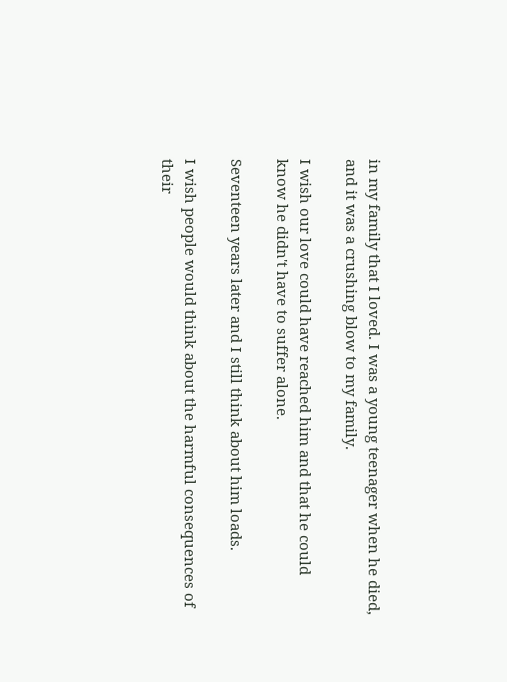in my family that I loved. I was a young teenager when he died, and it was a crushing blow to my family.

I wish our love could have reached him and that he could know he didn't have to suffer alone.

Seventeen years later and I still think about him loads.

I wish people would think about the harmful consequences of their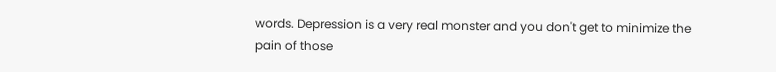words. Depression is a very real monster and you don't get to minimize the pain of those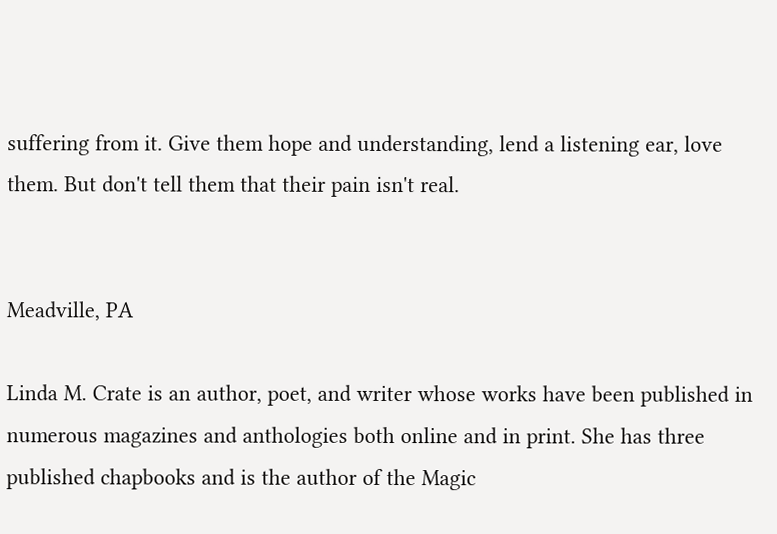suffering from it. Give them hope and understanding, lend a listening ear, love them. But don't tell them that their pain isn't real.


Meadville, PA

Linda M. Crate is an author, poet, and writer whose works have been published in numerous magazines and anthologies both online and in print. She has three published chapbooks and is the author of the Magic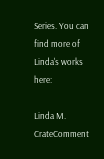Series. You can find more of Linda's works here:

Linda M. CrateComment